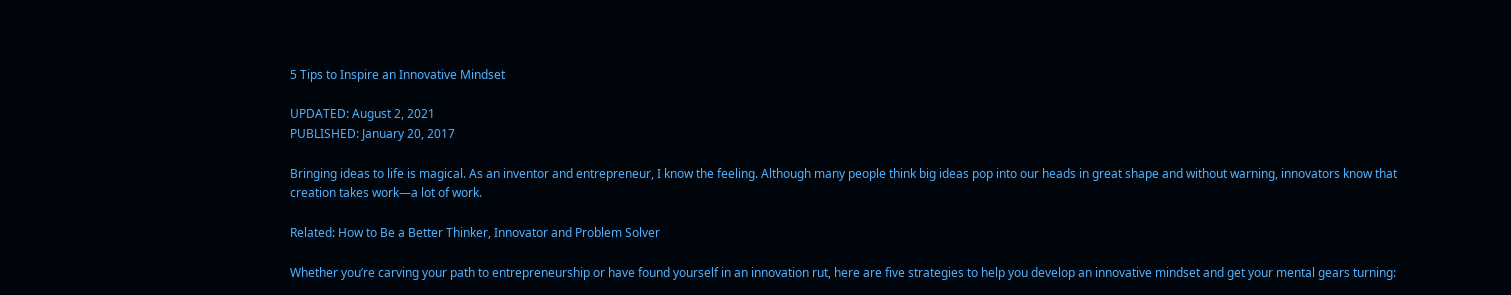5 Tips to Inspire an Innovative Mindset

UPDATED: August 2, 2021
PUBLISHED: January 20, 2017

Bringing ideas to life is magical. As an inventor and entrepreneur, I know the feeling. Although many people think big ideas pop into our heads in great shape and without warning, innovators know that creation takes work—a lot of work.

Related: How to Be a Better Thinker, Innovator and Problem Solver

Whether you’re carving your path to entrepreneurship or have found yourself in an innovation rut, here are five strategies to help you develop an innovative mindset and get your mental gears turning: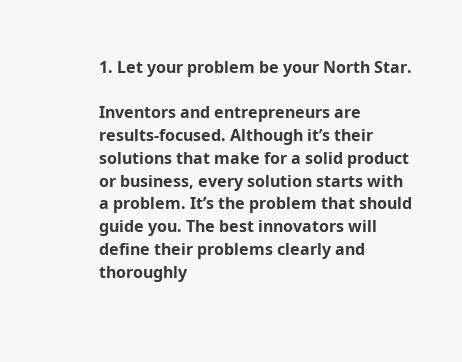1. Let your problem be your North Star.

Inventors and entrepreneurs are results-focused. Although it’s their solutions that make for a solid product or business, every solution starts with a problem. It’s the problem that should guide you. The best innovators will define their problems clearly and thoroughly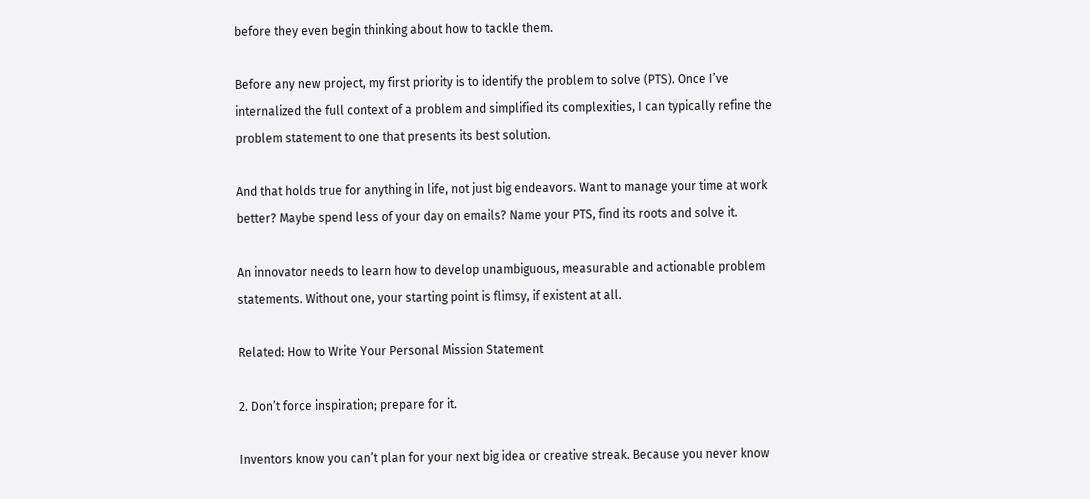before they even begin thinking about how to tackle them.

Before any new project, my first priority is to identify the problem to solve (PTS). Once I’ve internalized the full context of a problem and simplified its complexities, I can typically refine the problem statement to one that presents its best solution.

And that holds true for anything in life, not just big endeavors. Want to manage your time at work better? Maybe spend less of your day on emails? Name your PTS, find its roots and solve it.

An innovator needs to learn how to develop unambiguous, measurable and actionable problem statements. Without one, your starting point is flimsy, if existent at all.

Related: How to Write Your Personal Mission Statement

2. Don’t force inspiration; prepare for it.

Inventors know you can’t plan for your next big idea or creative streak. Because you never know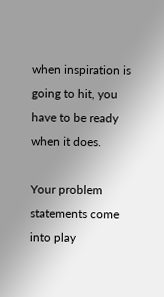when inspiration is going to hit, you have to be ready when it does.

Your problem statements come into play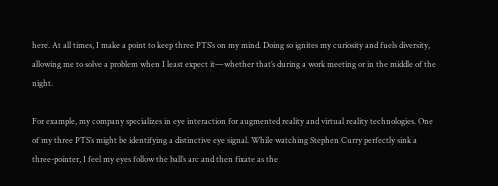here. At all times, I make a point to keep three PTS’s on my mind. Doing so ignites my curiosity and fuels diversity, allowing me to solve a problem when I least expect it—whether that’s during a work meeting or in the middle of the night.

For example, my company specializes in eye interaction for augmented reality and virtual reality technologies. One of my three PTS’s might be identifying a distinctive eye signal. While watching Stephen Curry perfectly sink a three-pointer, I feel my eyes follow the ball’s arc and then fixate as the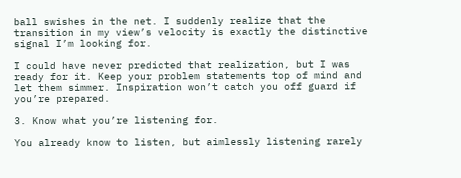ball swishes in the net. I suddenly realize that the transition in my view’s velocity is exactly the distinctive signal I’m looking for.

I could have never predicted that realization, but I was ready for it. Keep your problem statements top of mind and let them simmer. Inspiration won’t catch you off guard if you’re prepared.

3. Know what you’re listening for.

You already know to listen, but aimlessly listening rarely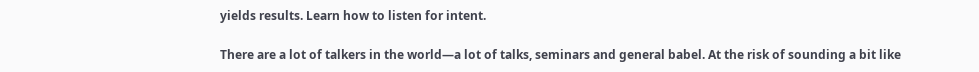yields results. Learn how to listen for intent.

There are a lot of talkers in the world—a lot of talks, seminars and general babel. At the risk of sounding a bit like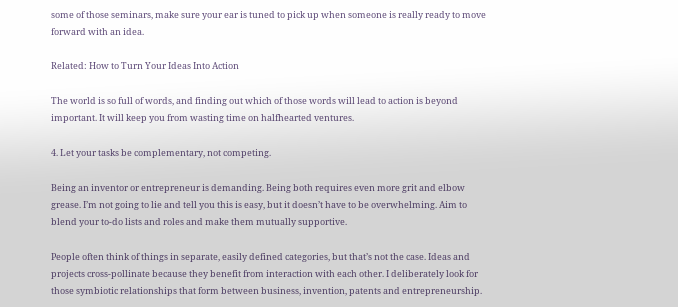some of those seminars, make sure your ear is tuned to pick up when someone is really ready to move forward with an idea.

Related: How to Turn Your Ideas Into Action

The world is so full of words, and finding out which of those words will lead to action is beyond important. It will keep you from wasting time on halfhearted ventures.

4. Let your tasks be complementary, not competing.

Being an inventor or entrepreneur is demanding. Being both requires even more grit and elbow grease. I’m not going to lie and tell you this is easy, but it doesn’t have to be overwhelming. Aim to blend your to-do lists and roles and make them mutually supportive.

People often think of things in separate, easily defined categories, but that’s not the case. Ideas and projects cross-pollinate because they benefit from interaction with each other. I deliberately look for those symbiotic relationships that form between business, invention, patents and entrepreneurship.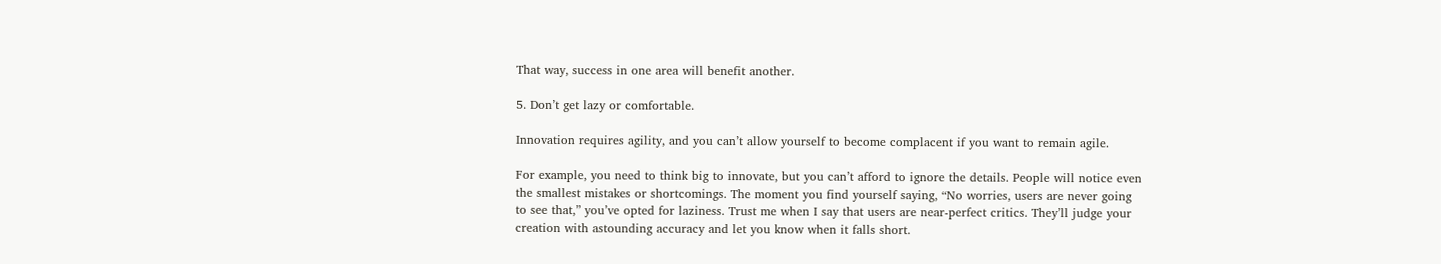That way, success in one area will benefit another.

5. Don’t get lazy or comfortable.

Innovation requires agility, and you can’t allow yourself to become complacent if you want to remain agile.

For example, you need to think big to innovate, but you can’t afford to ignore the details. People will notice even the smallest mistakes or shortcomings. The moment you find yourself saying, “No worries, users are never going to see that,” you’ve opted for laziness. Trust me when I say that users are near-perfect critics. They’ll judge your creation with astounding accuracy and let you know when it falls short.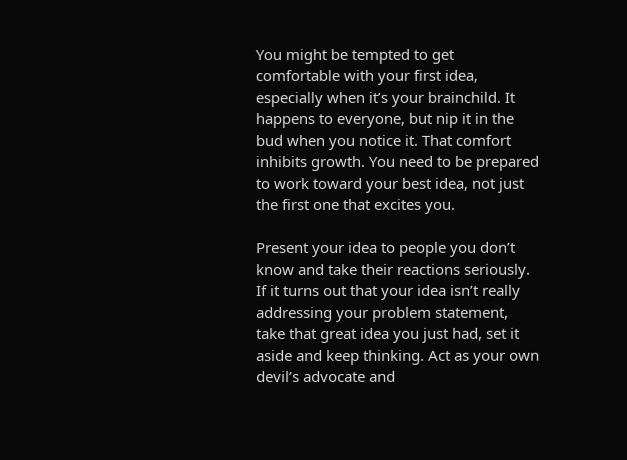You might be tempted to get comfortable with your first idea, especially when it’s your brainchild. It happens to everyone, but nip it in the bud when you notice it. That comfort inhibits growth. You need to be prepared to work toward your best idea, not just the first one that excites you.

Present your idea to people you don’t know and take their reactions seriously. If it turns out that your idea isn’t really addressing your problem statement, take that great idea you just had, set it aside and keep thinking. Act as your own devil’s advocate and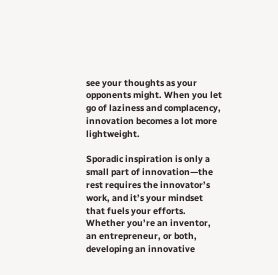see your thoughts as your opponents might. When you let go of laziness and complacency, innovation becomes a lot more lightweight.

Sporadic inspiration is only a small part of innovation—the rest requires the innovator’s work, and it’s your mindset that fuels your efforts. Whether you’re an inventor, an entrepreneur, or both, developing an innovative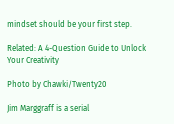mindset should be your first step.

Related: A 4-Question Guide to Unlock Your Creativity

Photo by Chawki/Twenty20

Jim Marggraff is a serial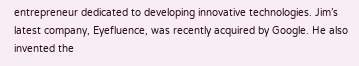entrepreneur dedicated to developing innovative technologies. Jim’s latest company, Eyefluence, was recently acquired by Google. He also invented the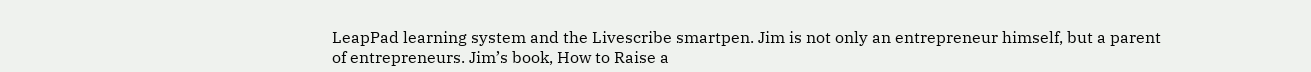LeapPad learning system and the Livescribe smartpen. Jim is not only an entrepreneur himself, but a parent of entrepreneurs. Jim’s book, How to Raise a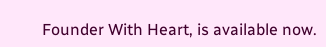Founder With Heart, is available now.